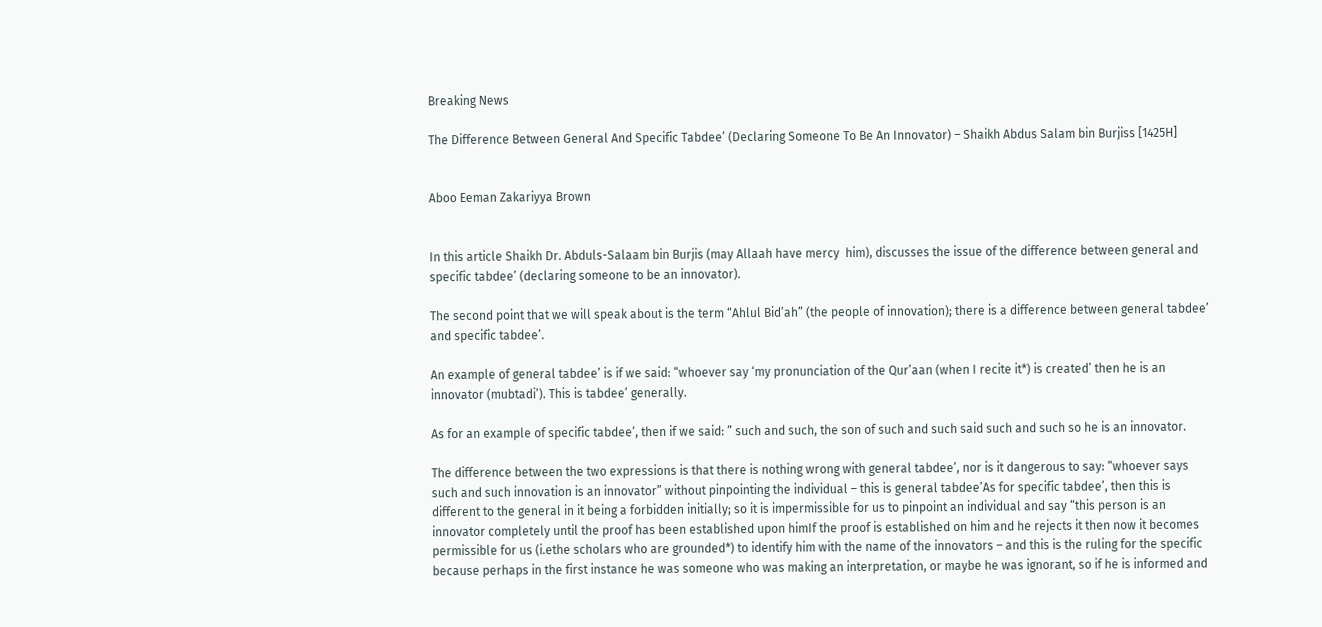Breaking News

The Difference Between General And Specific Tabdee’ (Declaring Someone To Be An Innovator) – Shaikh Abdus Salam bin Burjiss [1425H]


Aboo Eeman Zakariyya Brown


In this article Shaikh Dr. Abduls-Salaam bin Burjis (may Allaah have mercy  him), discusses the issue of the difference between general and specific tabdee’ (declaring someone to be an innovator).

The second point that we will speak about is the term “Ahlul Bid’ah” (the people of innovation); there is a difference between general tabdee’ and specific tabdee’.

An example of general tabdee’ is if we said: “whoever say ‘my pronunciation of the Qur’aan (when I recite it*) is created’ then he is an innovator (mubtadi’). This is tabdee’ generally.

As for an example of specific tabdee’, then if we said: ” such and such, the son of such and such said such and such so he is an innovator.

The difference between the two expressions is that there is nothing wrong with general tabdee’, nor is it dangerous to say: “whoever says such and such innovation is an innovator” without pinpointing the individual – this is general tabdee’As for specific tabdee’, then this is different to the general in it being a forbidden initially; so it is impermissible for us to pinpoint an individual and say “this person is an innovator completely until the proof has been established upon himIf the proof is established on him and he rejects it then now it becomes permissible for us (i.ethe scholars who are grounded*) to identify him with the name of the innovators – and this is the ruling for the specific because perhaps in the first instance he was someone who was making an interpretation, or maybe he was ignorant, so if he is informed and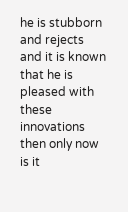he is stubborn and rejects and it is known that he is pleased with these innovations then only now is it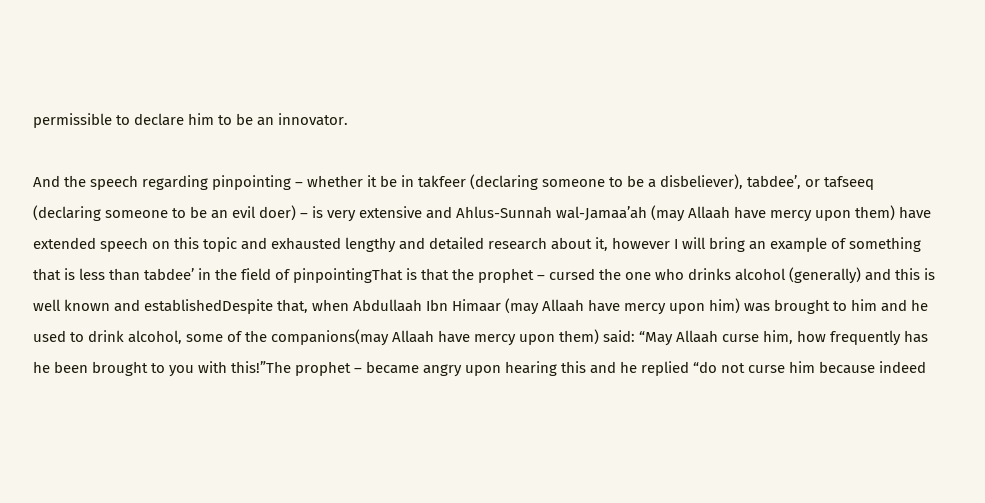permissible to declare him to be an innovator.

And the speech regarding pinpointing – whether it be in takfeer (declaring someone to be a disbeliever), tabdee’, or tafseeq (declaring someone to be an evil doer) – is very extensive and Ahlus-Sunnah wal-Jamaa’ah (may Allaah have mercy upon them) have extended speech on this topic and exhausted lengthy and detailed research about it, however I will bring an example of something that is less than tabdee’ in the field of pinpointingThat is that the prophet – cursed the one who drinks alcohol (generally) and this is well known and establishedDespite that, when Abdullaah Ibn Himaar (may Allaah have mercy upon him) was brought to him and he used to drink alcohol, some of the companions(may Allaah have mercy upon them) said: “May Allaah curse him, how frequently has he been brought to you with this!”The prophet – became angry upon hearing this and he replied “do not curse him because indeed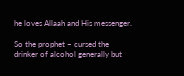he loves Allaah and His messenger.

So the prophet – cursed the drinker of alcohol generally but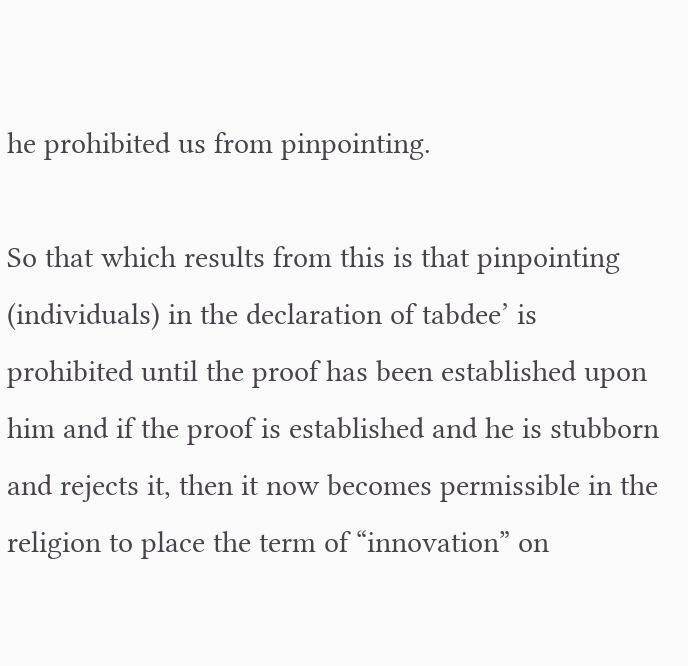he prohibited us from pinpointing.

So that which results from this is that pinpointing (individuals) in the declaration of tabdee’ is prohibited until the proof has been established upon him and if the proof is established and he is stubborn and rejects it, then it now becomes permissible in the religion to place the term of “innovation” on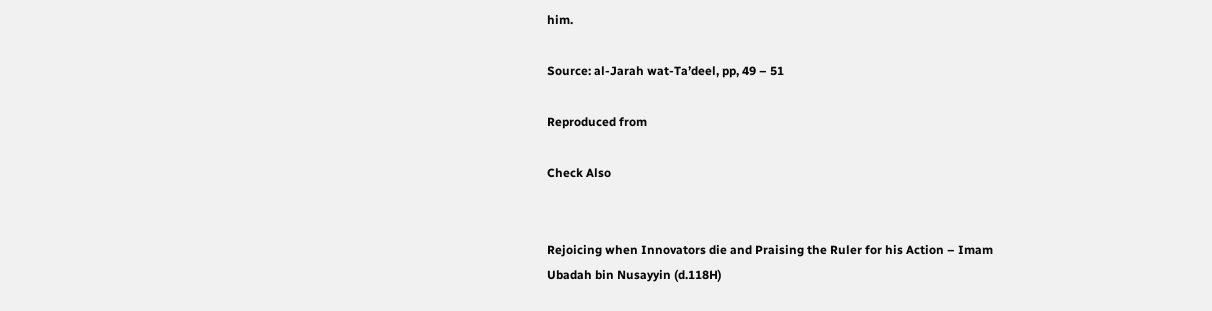him.

Source: al-Jarah wat-Ta’deel, pp, 49 – 51

Reproduced from

Check Also


Rejoicing when Innovators die and Praising the Ruler for his Action – Imam Ubadah bin Nusayyin (d.118H)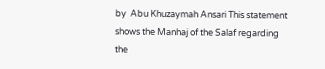by  Abu Khuzaymah Ansari This statement shows the Manhaj of the Salaf regarding the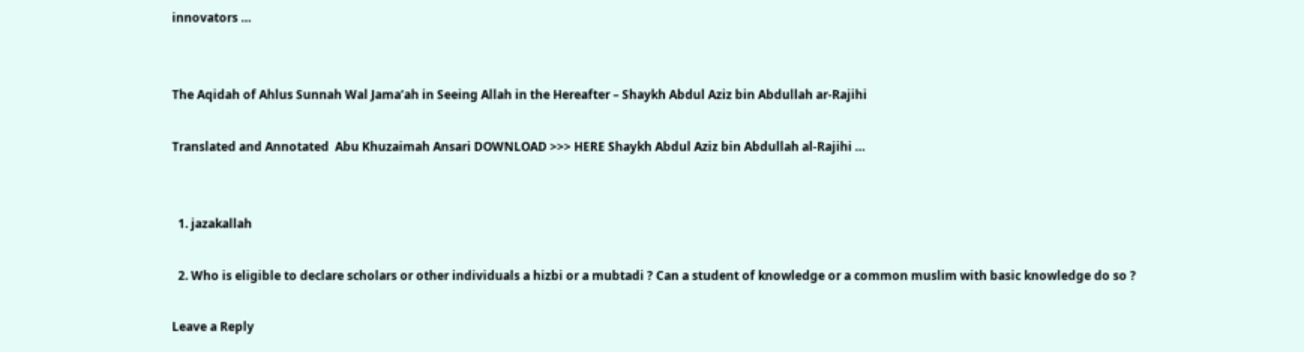innovators …


The Aqidah of Ahlus Sunnah Wal Jama’ah in Seeing Allah in the Hereafter – Shaykh Abdul Aziz bin Abdullah ar-Rajihi

Translated and Annotated  Abu Khuzaimah Ansari DOWNLOAD >>> HERE Shaykh Abdul Aziz bin Abdullah al-Rajihi …


  1. jazakallah

  2. Who is eligible to declare scholars or other individuals a hizbi or a mubtadi ? Can a student of knowledge or a common muslim with basic knowledge do so ?

Leave a Reply